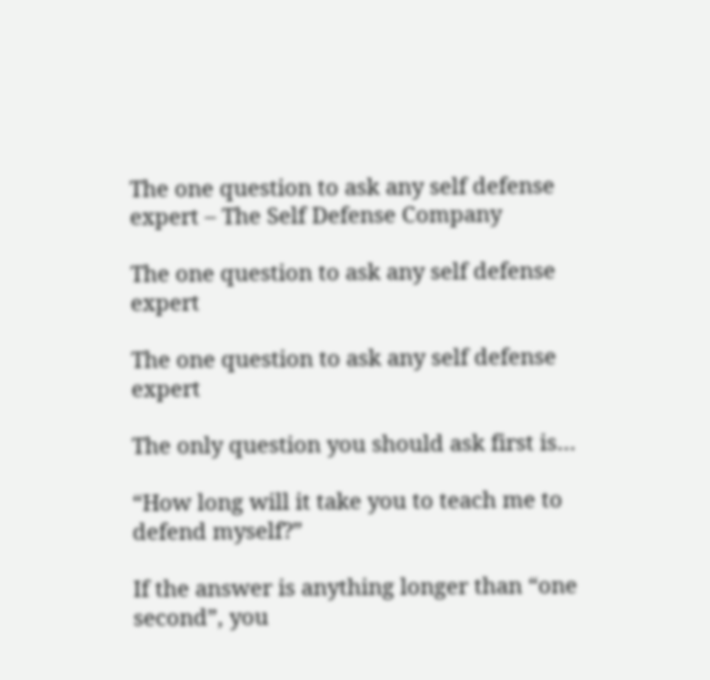The one question to ask any self defense expert – The Self Defense Company

The one question to ask any self defense expert

The one question to ask any self defense expert

The only question you should ask first is…

“How long will it take you to teach me to defend myself?”

If the answer is anything longer than “one second”, you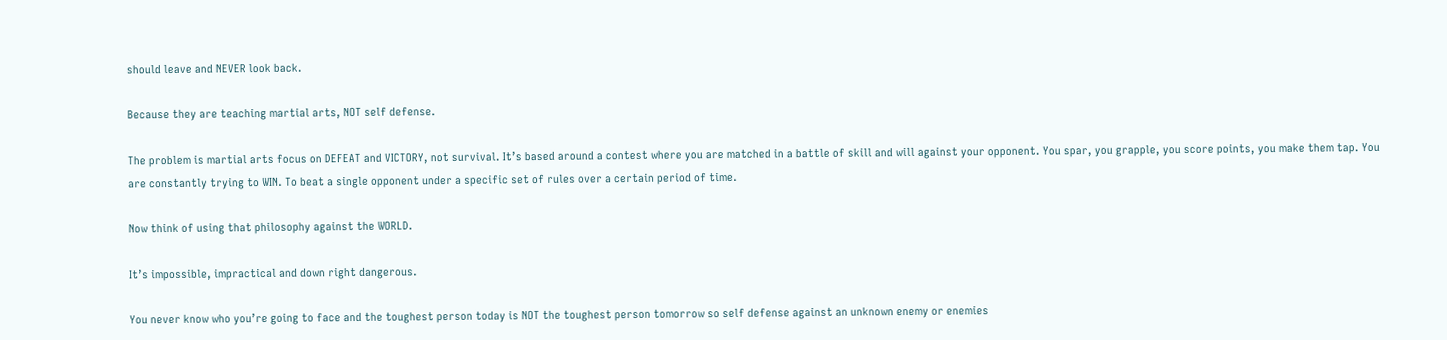should leave and NEVER look back.

Because they are teaching martial arts, NOT self defense.

The problem is martial arts focus on DEFEAT and VICTORY, not survival. It’s based around a contest where you are matched in a battle of skill and will against your opponent. You spar, you grapple, you score points, you make them tap. You are constantly trying to WIN. To beat a single opponent under a specific set of rules over a certain period of time.

Now think of using that philosophy against the WORLD.

It’s impossible, impractical and down right dangerous.

You never know who you’re going to face and the toughest person today is NOT the toughest person tomorrow so self defense against an unknown enemy or enemies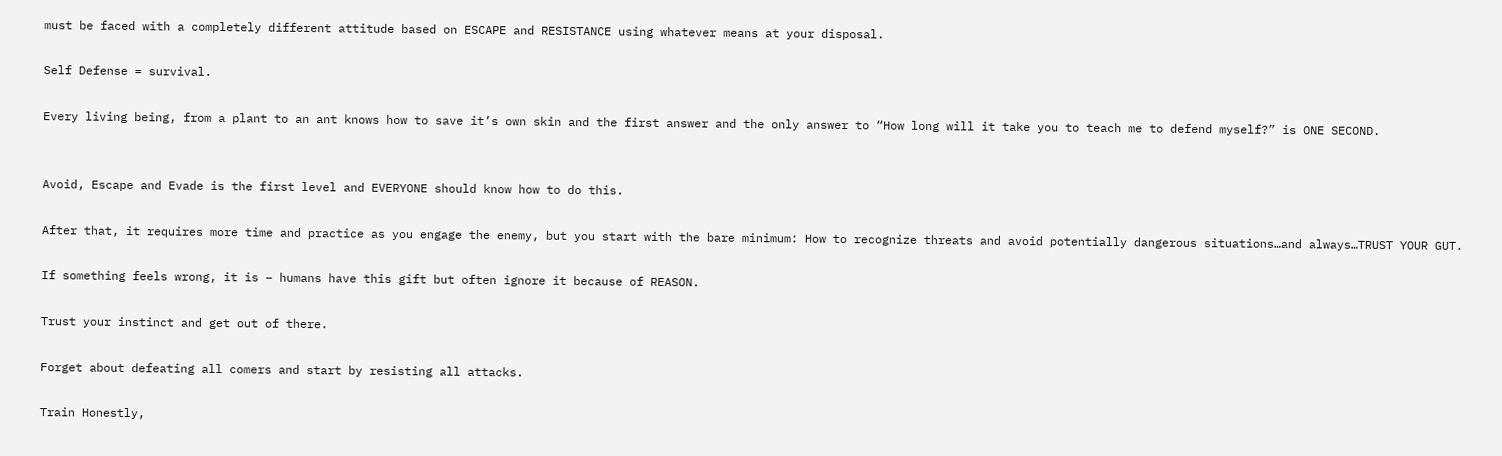must be faced with a completely different attitude based on ESCAPE and RESISTANCE using whatever means at your disposal.

Self Defense = survival.

Every living being, from a plant to an ant knows how to save it’s own skin and the first answer and the only answer to “How long will it take you to teach me to defend myself?” is ONE SECOND.


Avoid, Escape and Evade is the first level and EVERYONE should know how to do this.

After that, it requires more time and practice as you engage the enemy, but you start with the bare minimum: How to recognize threats and avoid potentially dangerous situations…and always…TRUST YOUR GUT.

If something feels wrong, it is – humans have this gift but often ignore it because of REASON.

Trust your instinct and get out of there.

Forget about defeating all comers and start by resisting all attacks.

Train Honestly,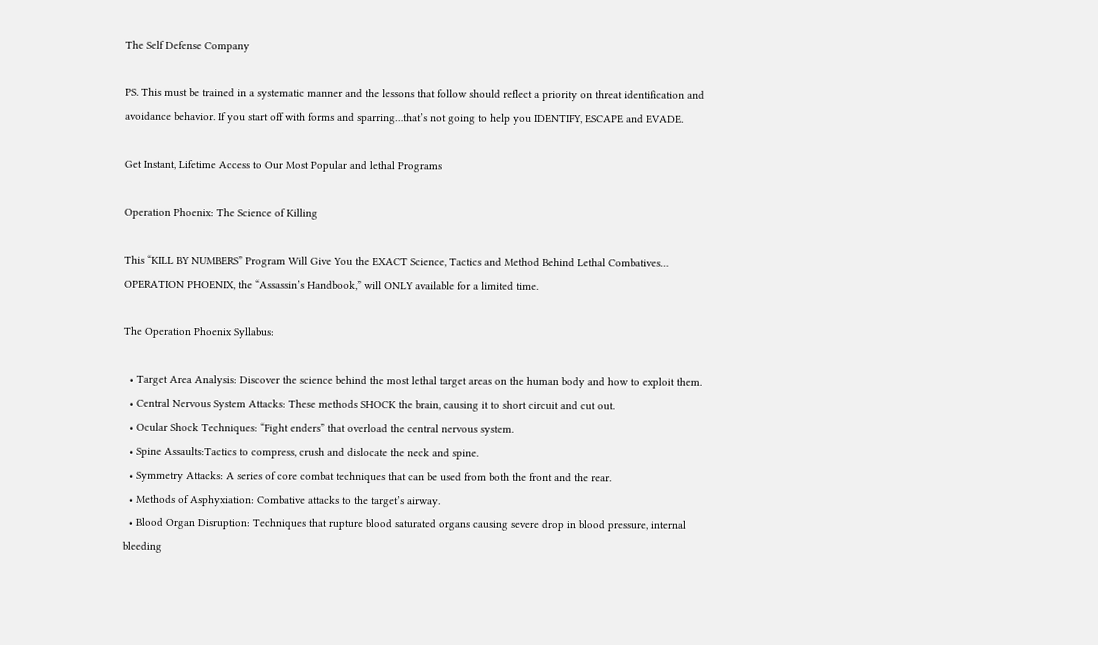The Self Defense Company

PS. This must be trained in a systematic manner and the lessons that follow should reflect a priority on threat identification and avoidance behavior. If you start off with forms and sparring…that’s not going to help you IDENTIFY, ESCAPE and EVADE.

Get Instant, Lifetime Access to Our Most Popular and lethal Programs

Operation Phoenix: The Science of Killing

This “KILL BY NUMBERS” Program Will Give You the EXACT Science, Tactics and Method Behind Lethal Combatives…
OPERATION PHOENIX, the “Assassin’s Handbook,” will ONLY available for a limited time.

The Operation Phoenix Syllabus:

  • Target Area Analysis: Discover the science behind the most lethal target areas on the human body and how to exploit them.
  • Central Nervous System Attacks: These methods SHOCK the brain, causing it to short circuit and cut out.
  • Ocular Shock Techniques: “Fight enders” that overload the central nervous system.
  • Spine Assaults:Tactics to compress, crush and dislocate the neck and spine.
  • Symmetry Attacks: A series of core combat techniques that can be used from both the front and the rear.
  • Methods of Asphyxiation: Combative attacks to the target’s airway.
  • Blood Organ Disruption: Techniques that rupture blood saturated organs causing severe drop in blood pressure, internal bleeding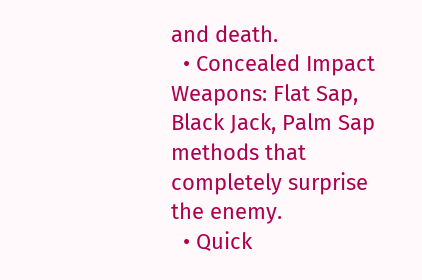and death.
  • Concealed Impact Weapons: Flat Sap, Black Jack, Palm Sap methods that completely surprise the enemy.
  • Quick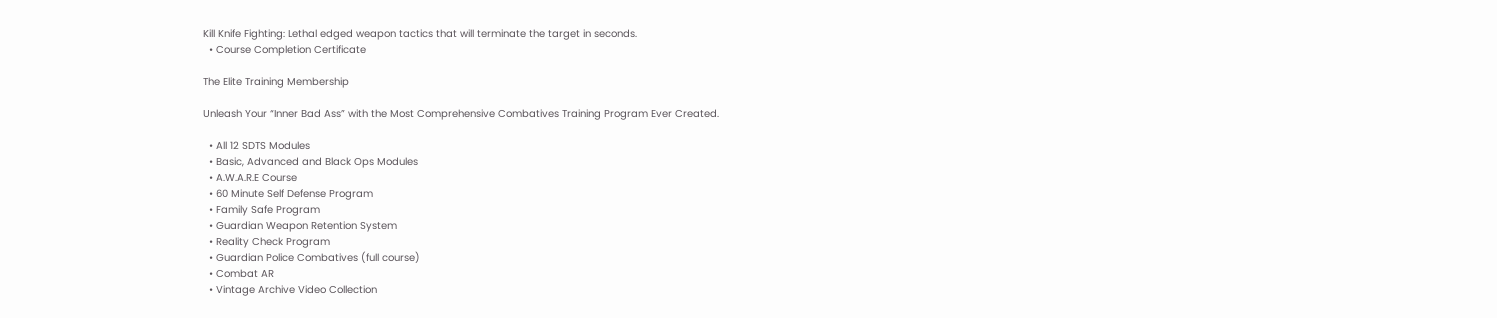Kill Knife Fighting: Lethal edged weapon tactics that will terminate the target in seconds.
  • Course Completion Certificate

The Elite Training Membership

Unleash Your “Inner Bad Ass” with the Most Comprehensive Combatives Training Program Ever Created.

  • All 12 SDTS Modules
  • Basic, Advanced and Black Ops Modules
  • A.W.A.R.E Course
  • 60 Minute Self Defense Program
  • Family Safe Program
  • Guardian Weapon Retention System
  • Reality Check Program
  • Guardian Police Combatives (full course)
  • Combat AR
  • Vintage Archive Video Collection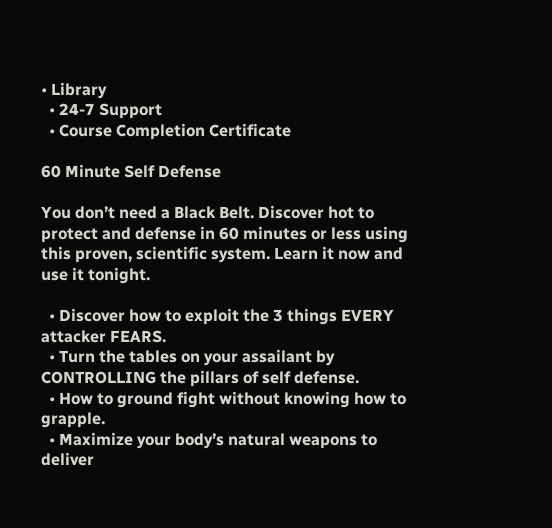• Library
  • 24-7 Support
  • Course Completion Certificate

60 Minute Self Defense

You don’t need a Black Belt. Discover hot to protect and defense in 60 minutes or less using this proven, scientific system. Learn it now and use it tonight.

  • Discover how to exploit the 3 things EVERY attacker FEARS.
  • Turn the tables on your assailant by CONTROLLING the pillars of self defense.
  • How to ground fight without knowing how to grapple.
  • Maximize your body’s natural weapons to deliver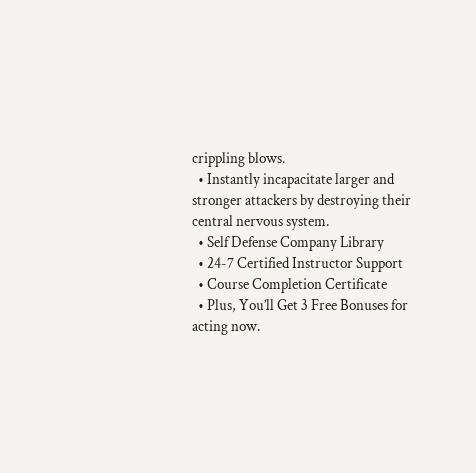crippling blows.
  • Instantly incapacitate larger and stronger attackers by destroying their central nervous system.
  • Self Defense Company Library
  • 24-7 Certified Instructor Support
  • Course Completion Certificate
  • Plus, You’ll Get 3 Free Bonuses for acting now.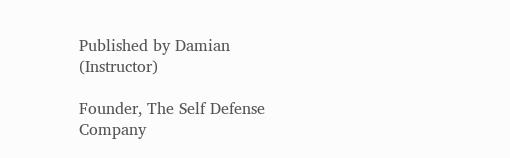Published by Damian (Instructor)

Founder, The Self Defense Company